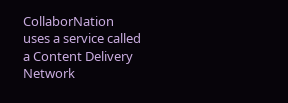CollaborNation uses a service called a Content Delivery Network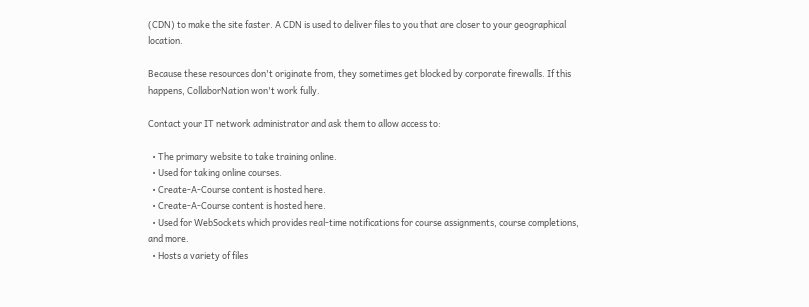(CDN) to make the site faster. A CDN is used to deliver files to you that are closer to your geographical location.

Because these resources don't originate from, they sometimes get blocked by corporate firewalls. If this happens, CollaborNation won't work fully.

Contact your IT network administrator and ask them to allow access to:

  • The primary website to take training online.
  • Used for taking online courses.
  • Create-A-Course content is hosted here.
  • Create-A-Course content is hosted here.
  • Used for WebSockets which provides real-time notifications for course assignments, course completions, and more.
  • Hosts a variety of files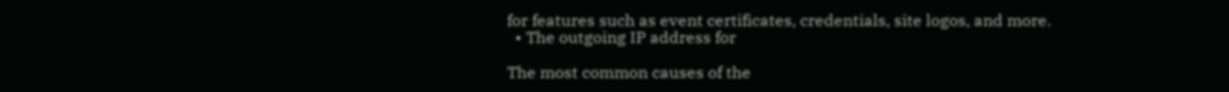for features such as event certificates, credentials, site logos, and more.
  • The outgoing IP address for

The most common causes of the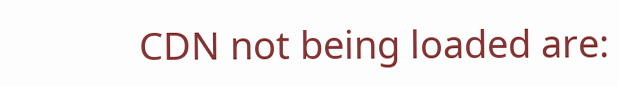CDN not being loaded are: